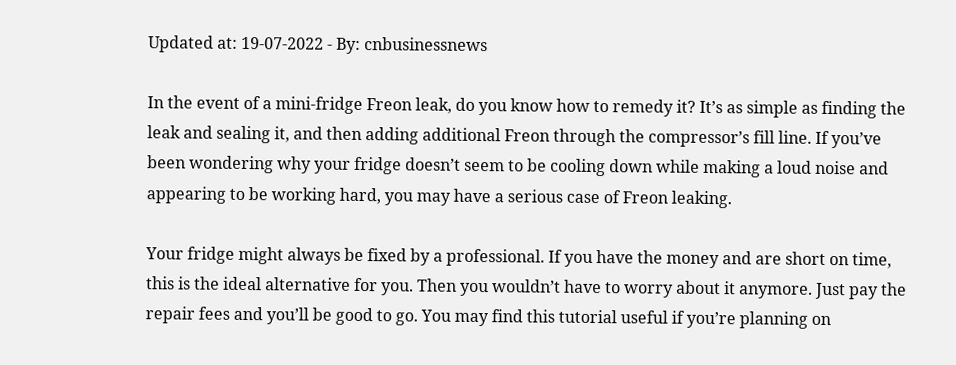Updated at: 19-07-2022 - By: cnbusinessnews

In the event of a mini-fridge Freon leak, do you know how to remedy it? It’s as simple as finding the leak and sealing it, and then adding additional Freon through the compressor’s fill line. If you’ve been wondering why your fridge doesn’t seem to be cooling down while making a loud noise and appearing to be working hard, you may have a serious case of Freon leaking.

Your fridge might always be fixed by a professional. If you have the money and are short on time, this is the ideal alternative for you. Then you wouldn’t have to worry about it anymore. Just pay the repair fees and you’ll be good to go. You may find this tutorial useful if you’re planning on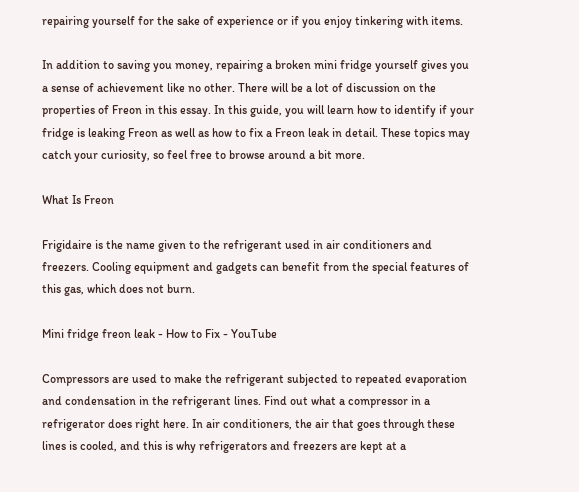repairing yourself for the sake of experience or if you enjoy tinkering with items.

In addition to saving you money, repairing a broken mini fridge yourself gives you a sense of achievement like no other. There will be a lot of discussion on the properties of Freon in this essay. In this guide, you will learn how to identify if your fridge is leaking Freon as well as how to fix a Freon leak in detail. These topics may catch your curiosity, so feel free to browse around a bit more.

What Is Freon

Frigidaire is the name given to the refrigerant used in air conditioners and freezers. Cooling equipment and gadgets can benefit from the special features of this gas, which does not burn.

Mini fridge freon leak - How to Fix - YouTube

Compressors are used to make the refrigerant subjected to repeated evaporation and condensation in the refrigerant lines. Find out what a compressor in a refrigerator does right here. In air conditioners, the air that goes through these lines is cooled, and this is why refrigerators and freezers are kept at a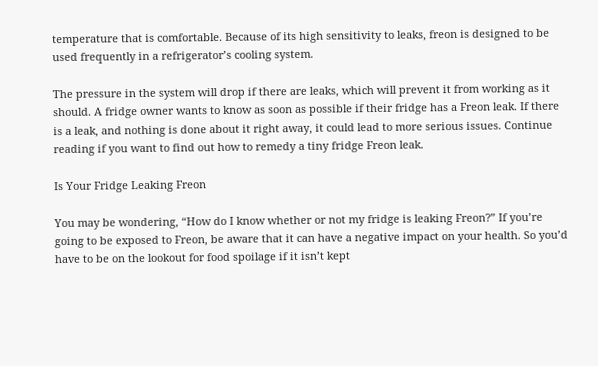temperature that is comfortable. Because of its high sensitivity to leaks, freon is designed to be used frequently in a refrigerator’s cooling system.

The pressure in the system will drop if there are leaks, which will prevent it from working as it should. A fridge owner wants to know as soon as possible if their fridge has a Freon leak. If there is a leak, and nothing is done about it right away, it could lead to more serious issues. Continue reading if you want to find out how to remedy a tiny fridge Freon leak.

Is Your Fridge Leaking Freon

You may be wondering, “How do I know whether or not my fridge is leaking Freon?” If you’re going to be exposed to Freon, be aware that it can have a negative impact on your health. So you’d have to be on the lookout for food spoilage if it isn’t kept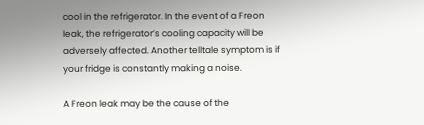cool in the refrigerator. In the event of a Freon leak, the refrigerator’s cooling capacity will be adversely affected. Another telltale symptom is if your fridge is constantly making a noise.

A Freon leak may be the cause of the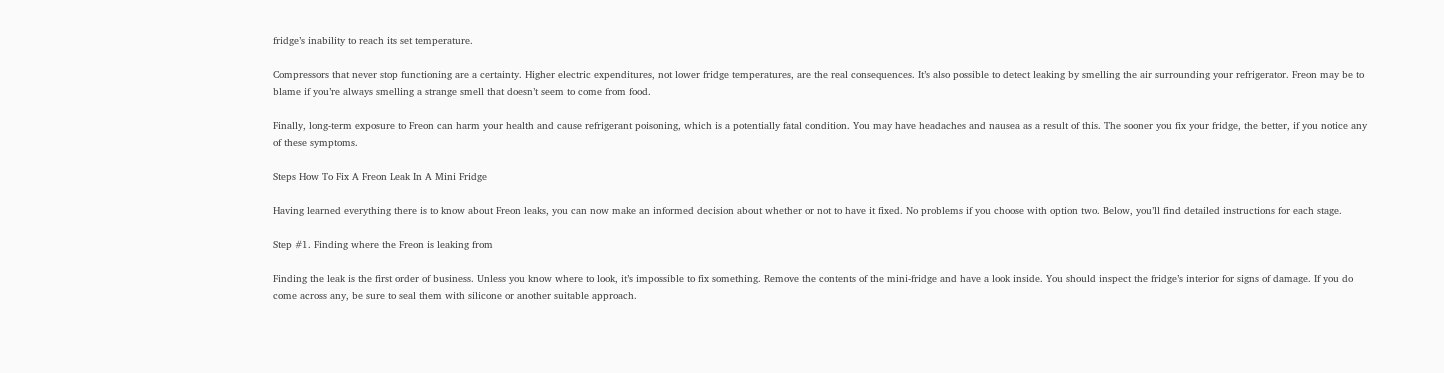fridge’s inability to reach its set temperature.

Compressors that never stop functioning are a certainty. Higher electric expenditures, not lower fridge temperatures, are the real consequences. It’s also possible to detect leaking by smelling the air surrounding your refrigerator. Freon may be to blame if you’re always smelling a strange smell that doesn’t seem to come from food.

Finally, long-term exposure to Freon can harm your health and cause refrigerant poisoning, which is a potentially fatal condition. You may have headaches and nausea as a result of this. The sooner you fix your fridge, the better, if you notice any of these symptoms.

Steps How To Fix A Freon Leak In A Mini Fridge

Having learned everything there is to know about Freon leaks, you can now make an informed decision about whether or not to have it fixed. No problems if you choose with option two. Below, you’ll find detailed instructions for each stage.

Step #1. Finding where the Freon is leaking from

Finding the leak is the first order of business. Unless you know where to look, it’s impossible to fix something. Remove the contents of the mini-fridge and have a look inside. You should inspect the fridge’s interior for signs of damage. If you do come across any, be sure to seal them with silicone or another suitable approach.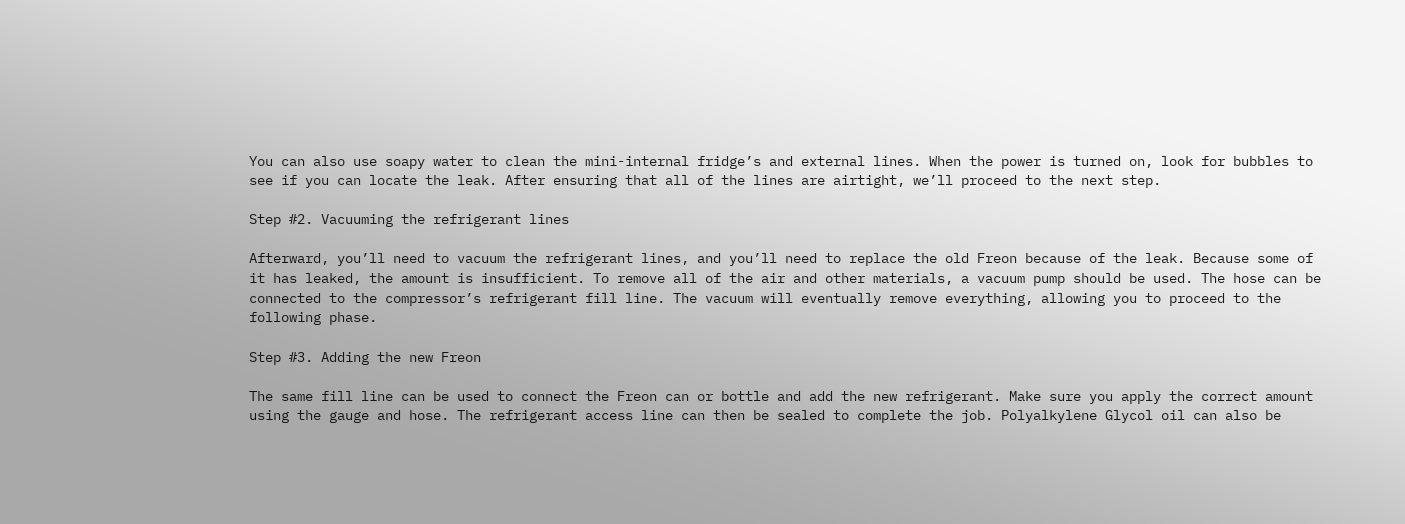You can also use soapy water to clean the mini-internal fridge’s and external lines. When the power is turned on, look for bubbles to see if you can locate the leak. After ensuring that all of the lines are airtight, we’ll proceed to the next step.

Step #2. Vacuuming the refrigerant lines

Afterward, you’ll need to vacuum the refrigerant lines, and you’ll need to replace the old Freon because of the leak. Because some of it has leaked, the amount is insufficient. To remove all of the air and other materials, a vacuum pump should be used. The hose can be connected to the compressor’s refrigerant fill line. The vacuum will eventually remove everything, allowing you to proceed to the following phase.

Step #3. Adding the new Freon

The same fill line can be used to connect the Freon can or bottle and add the new refrigerant. Make sure you apply the correct amount using the gauge and hose. The refrigerant access line can then be sealed to complete the job. Polyalkylene Glycol oil can also be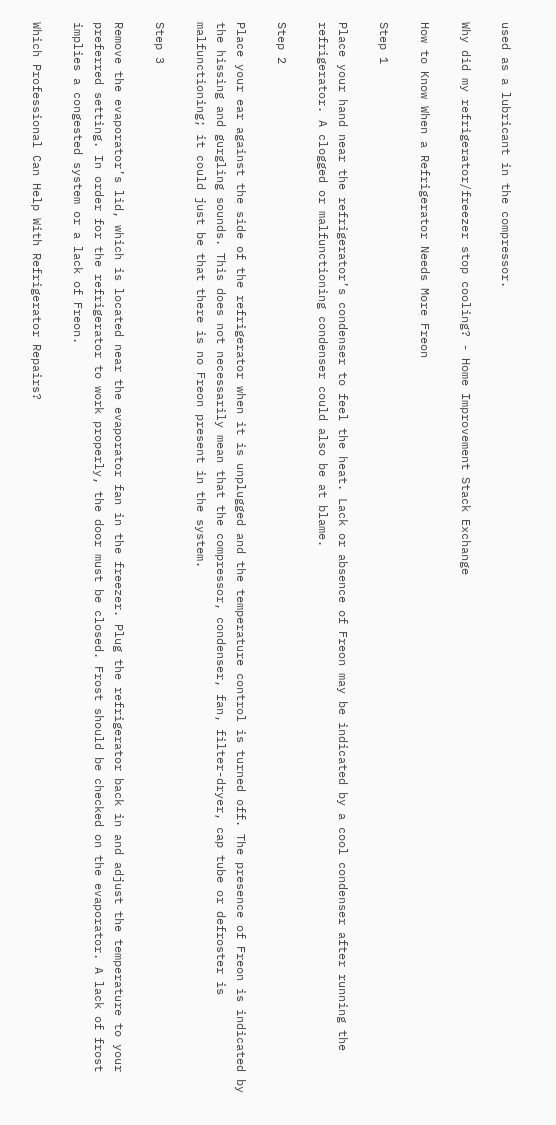used as a lubricant in the compressor.

Why did my refrigerator/freezer stop cooling? - Home Improvement Stack Exchange

How to Know When a Refrigerator Needs More Freon

Step 1

Place your hand near the refrigerator’s condenser to feel the heat. Lack or absence of Freon may be indicated by a cool condenser after running the refrigerator. A clogged or malfunctioning condenser could also be at blame.

Step 2

Place your ear against the side of the refrigerator when it is unplugged and the temperature control is turned off. The presence of Freon is indicated by the hissing and gurgling sounds. This does not necessarily mean that the compressor, condenser, fan, filter-dryer, cap tube or defroster is malfunctioning; it could just be that there is no Freon present in the system.

Step 3

Remove the evaporator’s lid, which is located near the evaporator fan in the freezer. Plug the refrigerator back in and adjust the temperature to your preferred setting. In order for the refrigerator to work properly, the door must be closed. Frost should be checked on the evaporator. A lack of frost implies a congested system or a lack of Freon.

Which Professional Can Help With Refrigerator Repairs?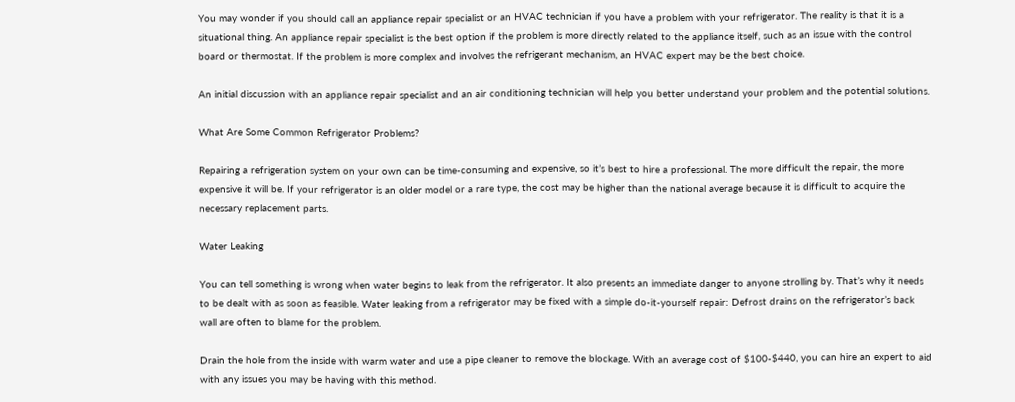You may wonder if you should call an appliance repair specialist or an HVAC technician if you have a problem with your refrigerator. The reality is that it is a situational thing. An appliance repair specialist is the best option if the problem is more directly related to the appliance itself, such as an issue with the control board or thermostat. If the problem is more complex and involves the refrigerant mechanism, an HVAC expert may be the best choice.

An initial discussion with an appliance repair specialist and an air conditioning technician will help you better understand your problem and the potential solutions.

What Are Some Common Refrigerator Problems?

Repairing a refrigeration system on your own can be time-consuming and expensive, so it’s best to hire a professional. The more difficult the repair, the more expensive it will be. If your refrigerator is an older model or a rare type, the cost may be higher than the national average because it is difficult to acquire the necessary replacement parts.

Water Leaking

You can tell something is wrong when water begins to leak from the refrigerator. It also presents an immediate danger to anyone strolling by. That’s why it needs to be dealt with as soon as feasible. Water leaking from a refrigerator may be fixed with a simple do-it-yourself repair: Defrost drains on the refrigerator’s back wall are often to blame for the problem.

Drain the hole from the inside with warm water and use a pipe cleaner to remove the blockage. With an average cost of $100-$440, you can hire an expert to aid with any issues you may be having with this method.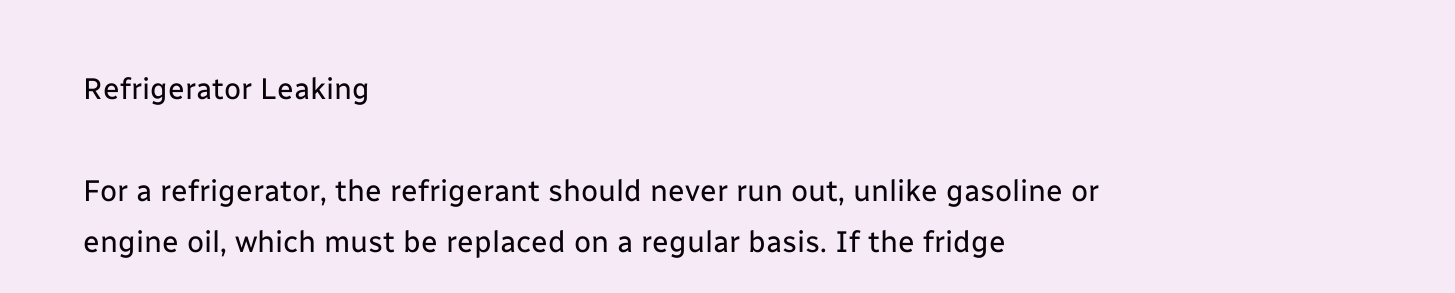Refrigerator Leaking

For a refrigerator, the refrigerant should never run out, unlike gasoline or engine oil, which must be replaced on a regular basis. If the fridge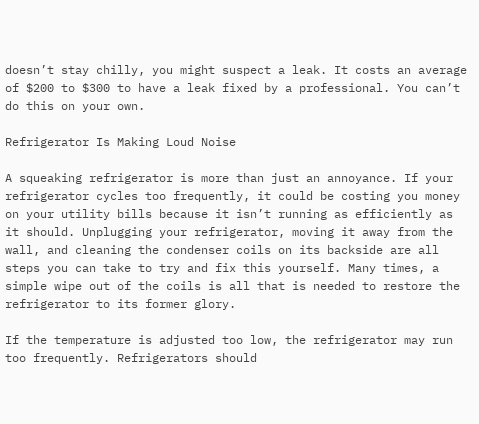doesn’t stay chilly, you might suspect a leak. It costs an average of $200 to $300 to have a leak fixed by a professional. You can’t do this on your own.

Refrigerator Is Making Loud Noise

A squeaking refrigerator is more than just an annoyance. If your refrigerator cycles too frequently, it could be costing you money on your utility bills because it isn’t running as efficiently as it should. Unplugging your refrigerator, moving it away from the wall, and cleaning the condenser coils on its backside are all steps you can take to try and fix this yourself. Many times, a simple wipe out of the coils is all that is needed to restore the refrigerator to its former glory.

If the temperature is adjusted too low, the refrigerator may run too frequently. Refrigerators should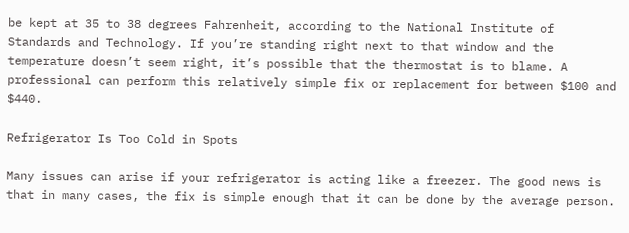be kept at 35 to 38 degrees Fahrenheit, according to the National Institute of Standards and Technology. If you’re standing right next to that window and the temperature doesn’t seem right, it’s possible that the thermostat is to blame. A professional can perform this relatively simple fix or replacement for between $100 and $440.

Refrigerator Is Too Cold in Spots

Many issues can arise if your refrigerator is acting like a freezer. The good news is that in many cases, the fix is simple enough that it can be done by the average person.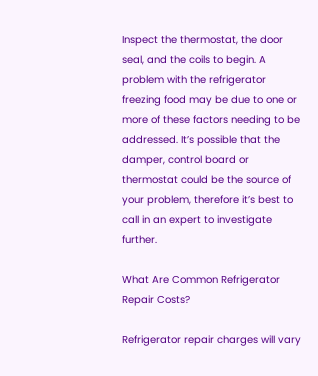Inspect the thermostat, the door seal, and the coils to begin. A problem with the refrigerator freezing food may be due to one or more of these factors needing to be addressed. It’s possible that the damper, control board or thermostat could be the source of your problem, therefore it’s best to call in an expert to investigate further.

What Are Common Refrigerator Repair Costs?

Refrigerator repair charges will vary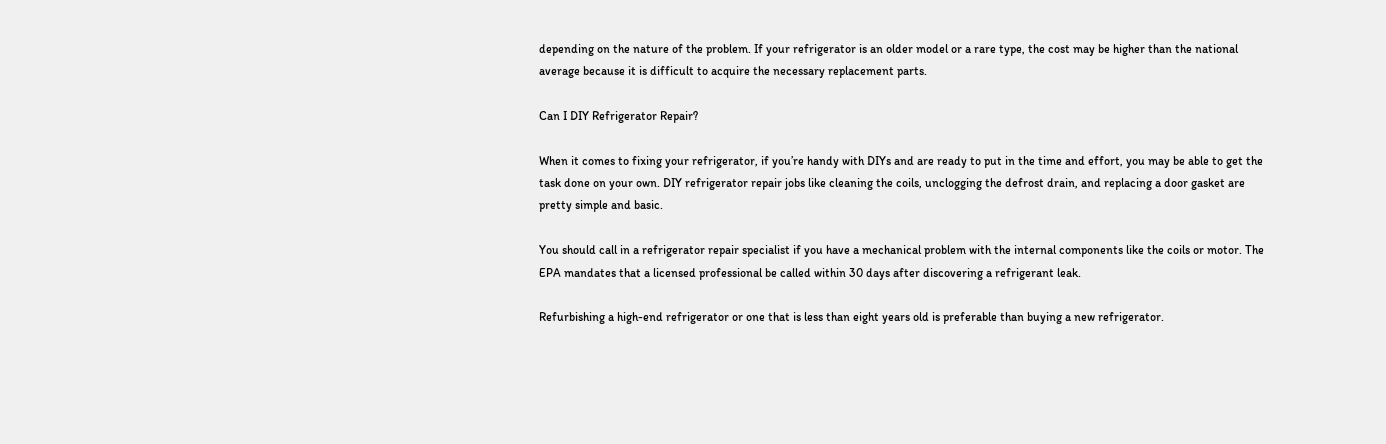depending on the nature of the problem. If your refrigerator is an older model or a rare type, the cost may be higher than the national average because it is difficult to acquire the necessary replacement parts.

Can I DIY Refrigerator Repair?

When it comes to fixing your refrigerator, if you’re handy with DIYs and are ready to put in the time and effort, you may be able to get the task done on your own. DIY refrigerator repair jobs like cleaning the coils, unclogging the defrost drain, and replacing a door gasket are pretty simple and basic.

You should call in a refrigerator repair specialist if you have a mechanical problem with the internal components like the coils or motor. The EPA mandates that a licensed professional be called within 30 days after discovering a refrigerant leak.

Refurbishing a high-end refrigerator or one that is less than eight years old is preferable than buying a new refrigerator.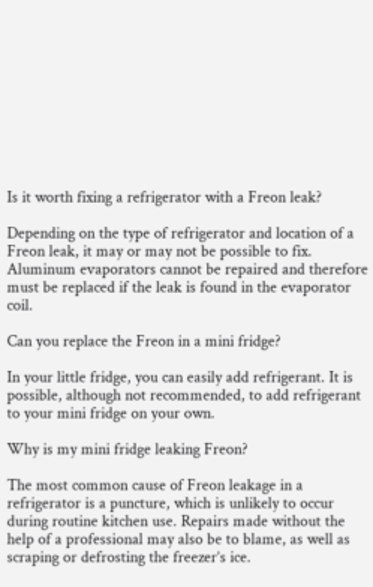Is it worth fixing a refrigerator with a Freon leak?

Depending on the type of refrigerator and location of a Freon leak, it may or may not be possible to fix. Aluminum evaporators cannot be repaired and therefore must be replaced if the leak is found in the evaporator coil.

Can you replace the Freon in a mini fridge?

In your little fridge, you can easily add refrigerant. It is possible, although not recommended, to add refrigerant to your mini fridge on your own.

Why is my mini fridge leaking Freon?

The most common cause of Freon leakage in a refrigerator is a puncture, which is unlikely to occur during routine kitchen use. Repairs made without the help of a professional may also be to blame, as well as scraping or defrosting the freezer’s ice.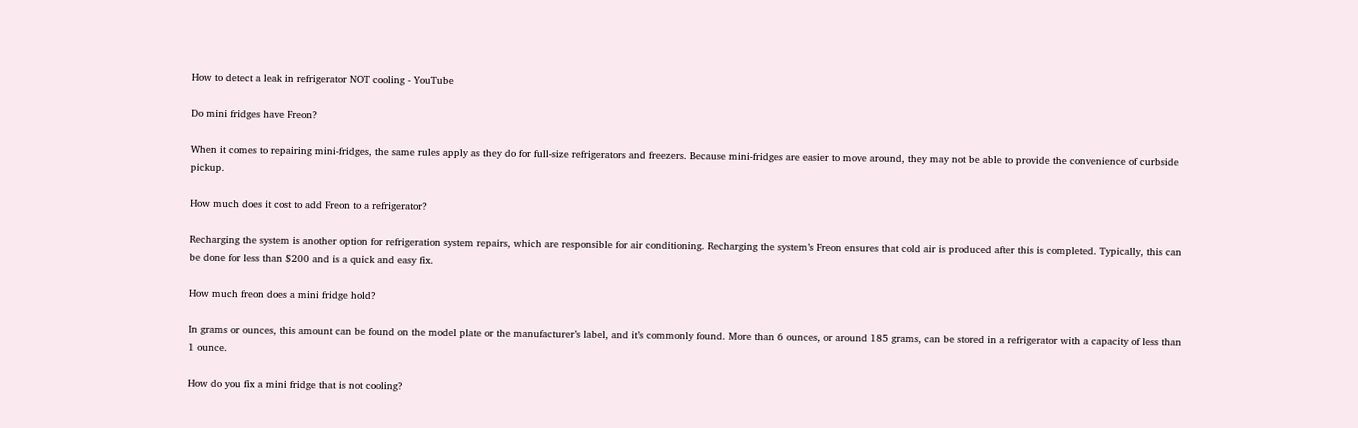How to detect a leak in refrigerator NOT cooling - YouTube

Do mini fridges have Freon?

When it comes to repairing mini-fridges, the same rules apply as they do for full-size refrigerators and freezers. Because mini-fridges are easier to move around, they may not be able to provide the convenience of curbside pickup.

How much does it cost to add Freon to a refrigerator?

Recharging the system is another option for refrigeration system repairs, which are responsible for air conditioning. Recharging the system’s Freon ensures that cold air is produced after this is completed. Typically, this can be done for less than $200 and is a quick and easy fix.

How much freon does a mini fridge hold?

In grams or ounces, this amount can be found on the model plate or the manufacturer’s label, and it’s commonly found. More than 6 ounces, or around 185 grams, can be stored in a refrigerator with a capacity of less than 1 ounce.

How do you fix a mini fridge that is not cooling?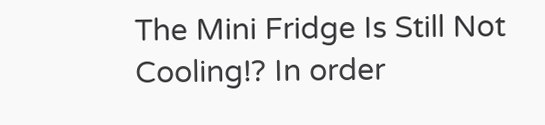The Mini Fridge Is Still Not Cooling!? In order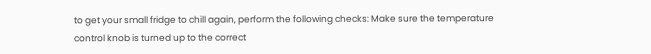to get your small fridge to chill again, perform the following checks: Make sure the temperature control knob is turned up to the correct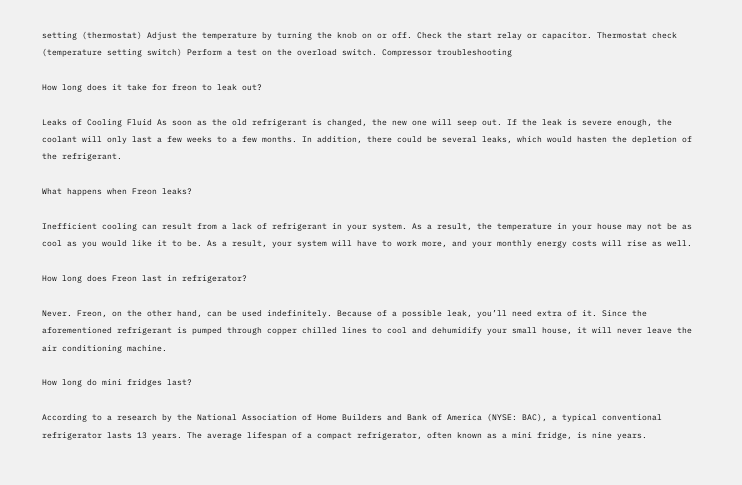setting (thermostat) Adjust the temperature by turning the knob on or off. Check the start relay or capacitor. Thermostat check (temperature setting switch) Perform a test on the overload switch. Compressor troubleshooting

How long does it take for freon to leak out?

Leaks of Cooling Fluid As soon as the old refrigerant is changed, the new one will seep out. If the leak is severe enough, the coolant will only last a few weeks to a few months. In addition, there could be several leaks, which would hasten the depletion of the refrigerant.

What happens when Freon leaks?

Inefficient cooling can result from a lack of refrigerant in your system. As a result, the temperature in your house may not be as cool as you would like it to be. As a result, your system will have to work more, and your monthly energy costs will rise as well.

How long does Freon last in refrigerator?

Never. Freon, on the other hand, can be used indefinitely. Because of a possible leak, you’ll need extra of it. Since the aforementioned refrigerant is pumped through copper chilled lines to cool and dehumidify your small house, it will never leave the air conditioning machine.

How long do mini fridges last?

According to a research by the National Association of Home Builders and Bank of America (NYSE: BAC), a typical conventional refrigerator lasts 13 years. The average lifespan of a compact refrigerator, often known as a mini fridge, is nine years.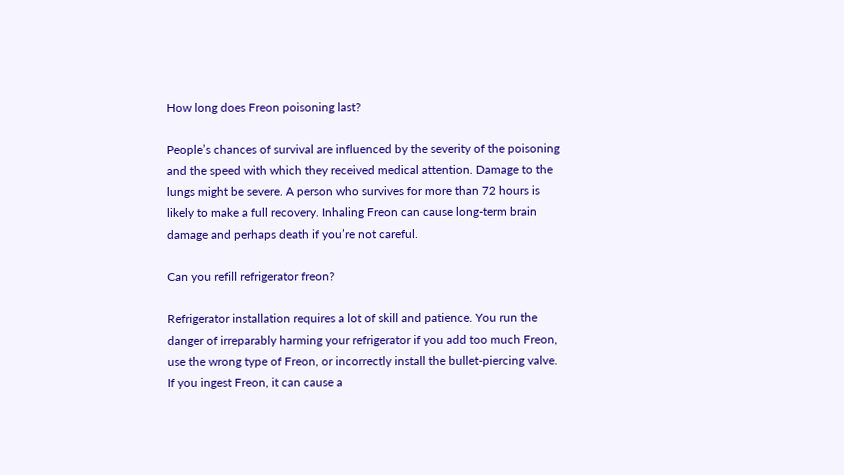How long does Freon poisoning last?

People’s chances of survival are influenced by the severity of the poisoning and the speed with which they received medical attention. Damage to the lungs might be severe. A person who survives for more than 72 hours is likely to make a full recovery. Inhaling Freon can cause long-term brain damage and perhaps death if you’re not careful.

Can you refill refrigerator freon?

Refrigerator installation requires a lot of skill and patience. You run the danger of irreparably harming your refrigerator if you add too much Freon, use the wrong type of Freon, or incorrectly install the bullet-piercing valve. If you ingest Freon, it can cause a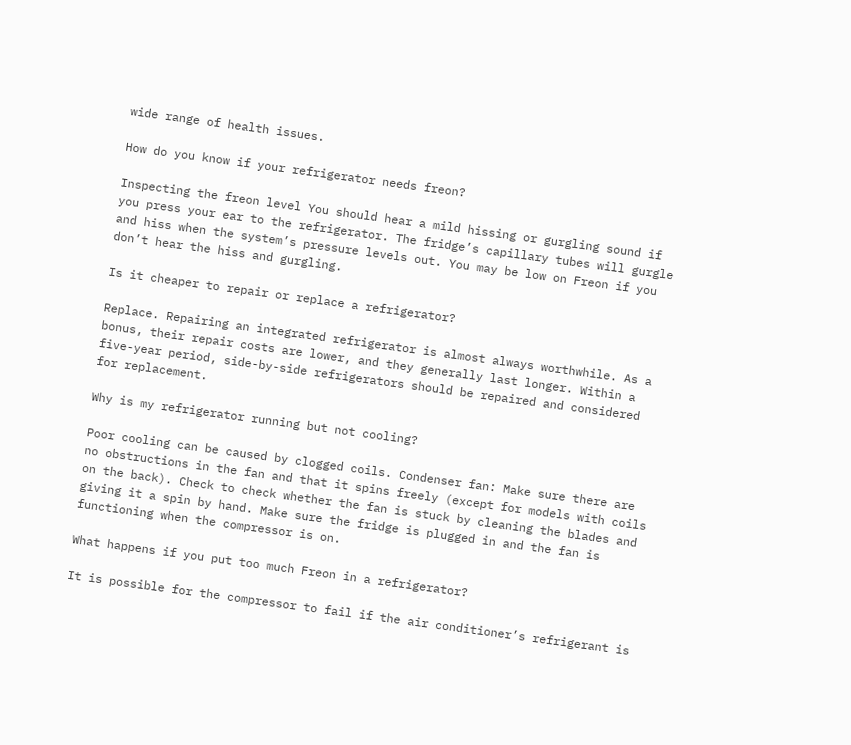wide range of health issues.

How do you know if your refrigerator needs freon?

Inspecting the freon level You should hear a mild hissing or gurgling sound if you press your ear to the refrigerator. The fridge’s capillary tubes will gurgle and hiss when the system’s pressure levels out. You may be low on Freon if you don’t hear the hiss and gurgling.

Is it cheaper to repair or replace a refrigerator?

Replace. Repairing an integrated refrigerator is almost always worthwhile. As a bonus, their repair costs are lower, and they generally last longer. Within a five-year period, side-by-side refrigerators should be repaired and considered for replacement.

Why is my refrigerator running but not cooling?

Poor cooling can be caused by clogged coils. Condenser fan: Make sure there are no obstructions in the fan and that it spins freely (except for models with coils on the back). Check to check whether the fan is stuck by cleaning the blades and giving it a spin by hand. Make sure the fridge is plugged in and the fan is functioning when the compressor is on.

What happens if you put too much Freon in a refrigerator?

It is possible for the compressor to fail if the air conditioner’s refrigerant is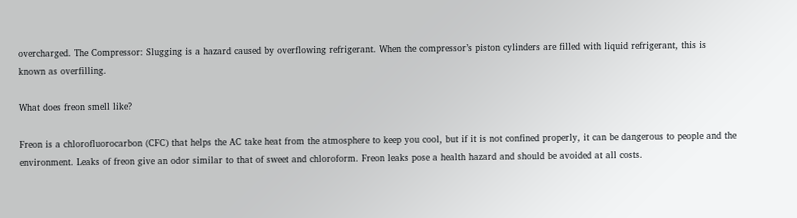overcharged. The Compressor: Slugging is a hazard caused by overflowing refrigerant. When the compressor’s piston cylinders are filled with liquid refrigerant, this is known as overfilling.

What does freon smell like?

Freon is a chlorofluorocarbon (CFC) that helps the AC take heat from the atmosphere to keep you cool, but if it is not confined properly, it can be dangerous to people and the environment. Leaks of freon give an odor similar to that of sweet and chloroform. Freon leaks pose a health hazard and should be avoided at all costs.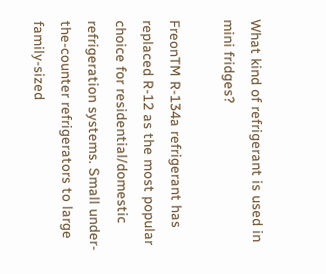What kind of refrigerant is used in mini fridges?

FreonTM R-134a refrigerant has replaced R-12 as the most popular choice for residential/domestic refrigeration systems. Small under-the-counter refrigerators to large family-sized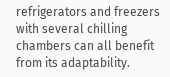refrigerators and freezers with several chilling chambers can all benefit from its adaptability.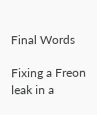Final Words

Fixing a Freon leak in a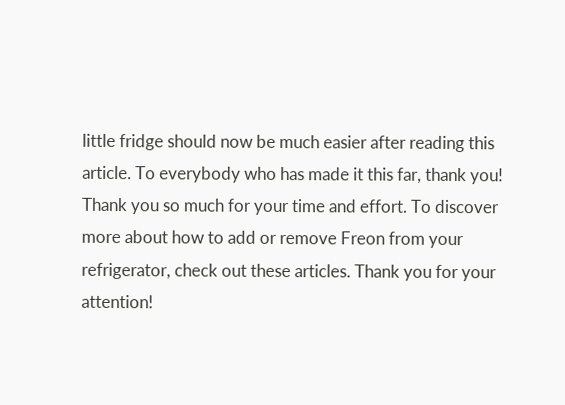little fridge should now be much easier after reading this article. To everybody who has made it this far, thank you! Thank you so much for your time and effort. To discover more about how to add or remove Freon from your refrigerator, check out these articles. Thank you for your attention!